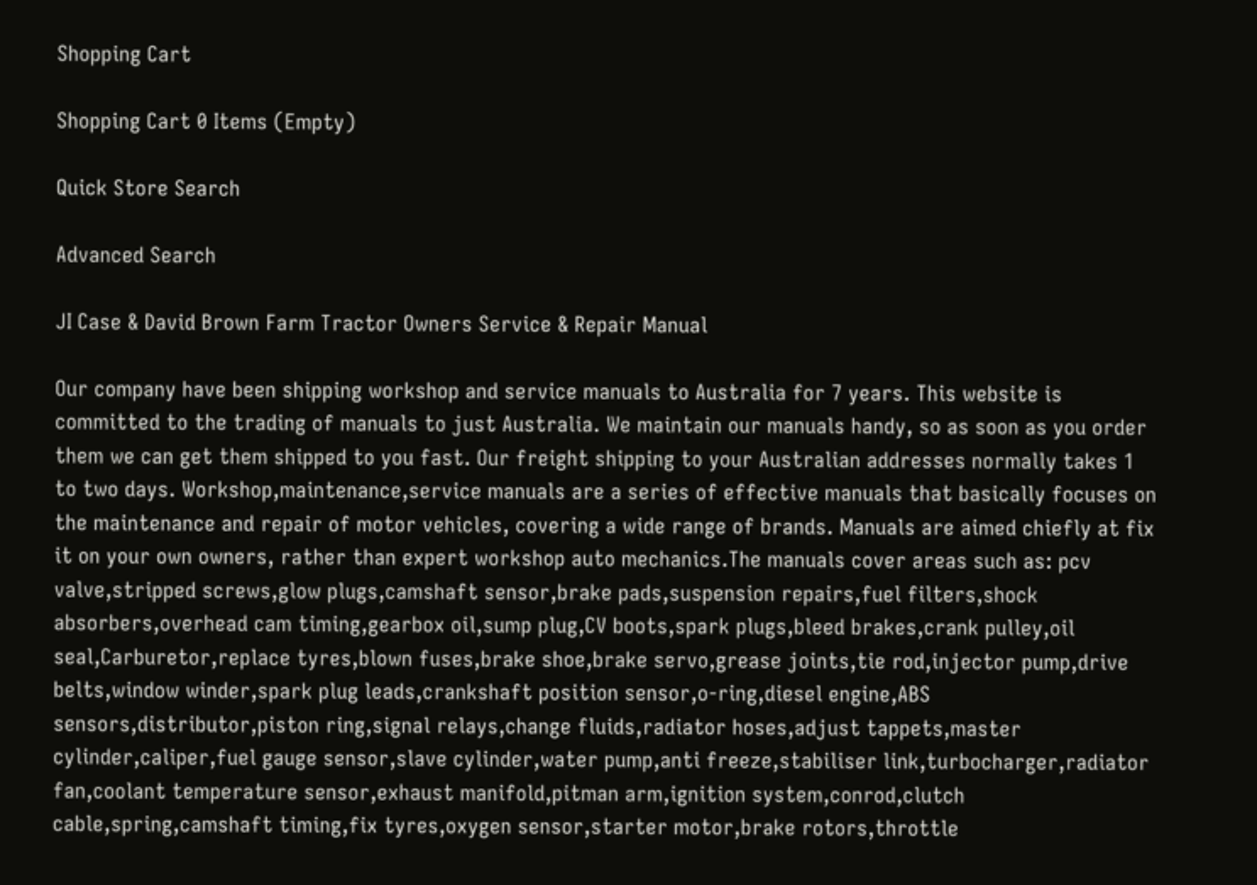Shopping Cart

Shopping Cart 0 Items (Empty)

Quick Store Search

Advanced Search

JI Case & David Brown Farm Tractor Owners Service & Repair Manual

Our company have been shipping workshop and service manuals to Australia for 7 years. This website is committed to the trading of manuals to just Australia. We maintain our manuals handy, so as soon as you order them we can get them shipped to you fast. Our freight shipping to your Australian addresses normally takes 1 to two days. Workshop,maintenance,service manuals are a series of effective manuals that basically focuses on the maintenance and repair of motor vehicles, covering a wide range of brands. Manuals are aimed chiefly at fix it on your own owners, rather than expert workshop auto mechanics.The manuals cover areas such as: pcv valve,stripped screws,glow plugs,camshaft sensor,brake pads,suspension repairs,fuel filters,shock absorbers,overhead cam timing,gearbox oil,sump plug,CV boots,spark plugs,bleed brakes,crank pulley,oil seal,Carburetor,replace tyres,blown fuses,brake shoe,brake servo,grease joints,tie rod,injector pump,drive belts,window winder,spark plug leads,crankshaft position sensor,o-ring,diesel engine,ABS sensors,distributor,piston ring,signal relays,change fluids,radiator hoses,adjust tappets,master cylinder,caliper,fuel gauge sensor,slave cylinder,water pump,anti freeze,stabiliser link,turbocharger,radiator fan,coolant temperature sensor,exhaust manifold,pitman arm,ignition system,conrod,clutch cable,spring,camshaft timing,fix tyres,oxygen sensor,starter motor,brake rotors,throttle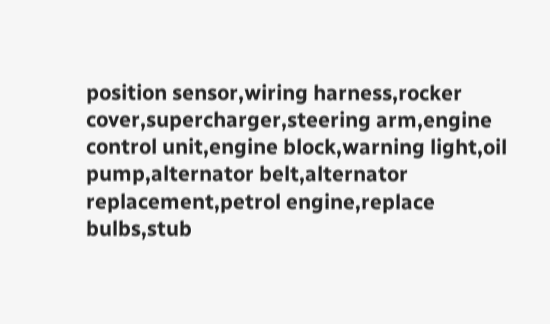position sensor,wiring harness,rocker cover,supercharger,steering arm,engine control unit,engine block,warning light,oil pump,alternator belt,alternator replacement,petrol engine,replace bulbs,stub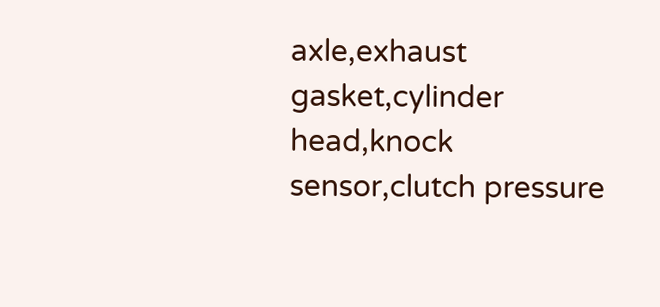axle,exhaust gasket,cylinder head,knock sensor,clutch pressure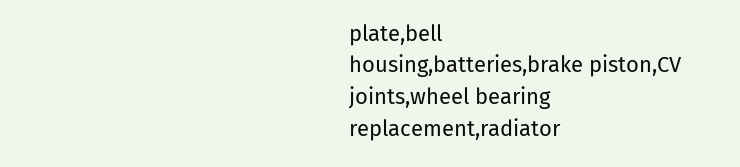plate,bell housing,batteries,brake piston,CV joints,wheel bearing replacement,radiator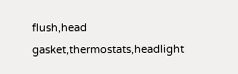flush,head gasket,thermostats,headlight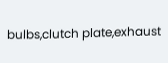bulbs,clutch plate,exhaust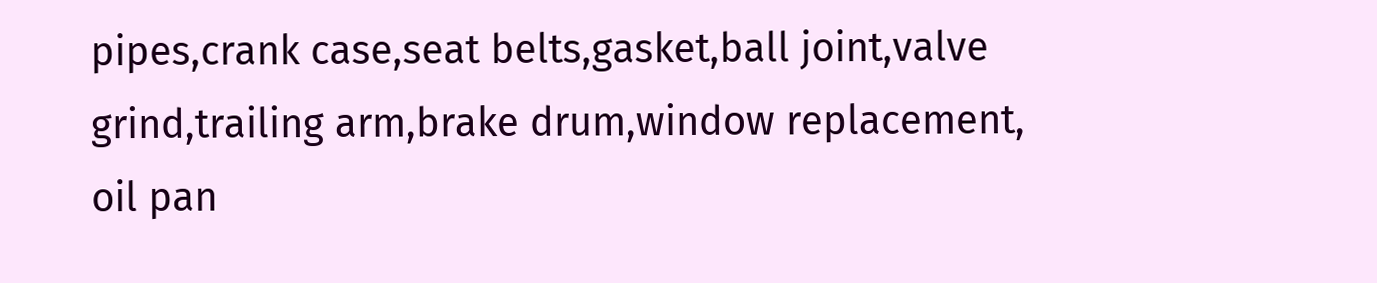pipes,crank case,seat belts,gasket,ball joint,valve grind,trailing arm,brake drum,window replacement, oil pan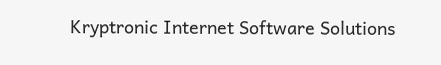Kryptronic Internet Software Solutions